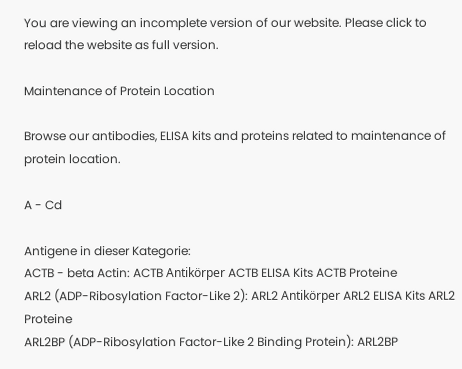You are viewing an incomplete version of our website. Please click to reload the website as full version.

Maintenance of Protein Location

Browse our antibodies, ELISA kits and proteins related to maintenance of protein location.

A - Cd

Antigene in dieser Kategorie:
ACTB - beta Actin: ACTB Antikörper ACTB ELISA Kits ACTB Proteine
ARL2 (ADP-Ribosylation Factor-Like 2): ARL2 Antikörper ARL2 ELISA Kits ARL2 Proteine
ARL2BP (ADP-Ribosylation Factor-Like 2 Binding Protein): ARL2BP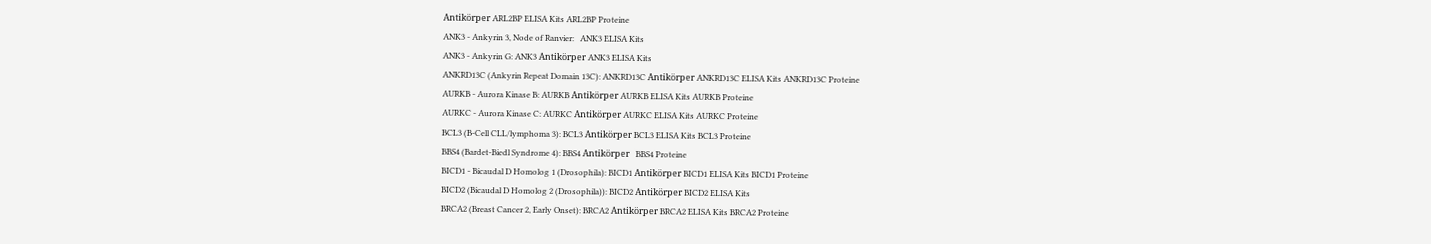Antikörper ARL2BP ELISA Kits ARL2BP Proteine
ANK3 - Ankyrin 3, Node of Ranvier:   ANK3 ELISA Kits
ANK3 - Ankyrin G: ANK3 Antikörper ANK3 ELISA Kits
ANKRD13C (Ankyrin Repeat Domain 13C): ANKRD13C Antikörper ANKRD13C ELISA Kits ANKRD13C Proteine
AURKB - Aurora Kinase B: AURKB Antikörper AURKB ELISA Kits AURKB Proteine
AURKC - Aurora Kinase C: AURKC Antikörper AURKC ELISA Kits AURKC Proteine
BCL3 (B-Cell CLL/lymphoma 3): BCL3 Antikörper BCL3 ELISA Kits BCL3 Proteine
BBS4 (Bardet-Biedl Syndrome 4): BBS4 Antikörper   BBS4 Proteine
BICD1 - Bicaudal D Homolog 1 (Drosophila): BICD1 Antikörper BICD1 ELISA Kits BICD1 Proteine
BICD2 (Bicaudal D Homolog 2 (Drosophila)): BICD2 Antikörper BICD2 ELISA Kits
BRCA2 (Breast Cancer 2, Early Onset): BRCA2 Antikörper BRCA2 ELISA Kits BRCA2 Proteine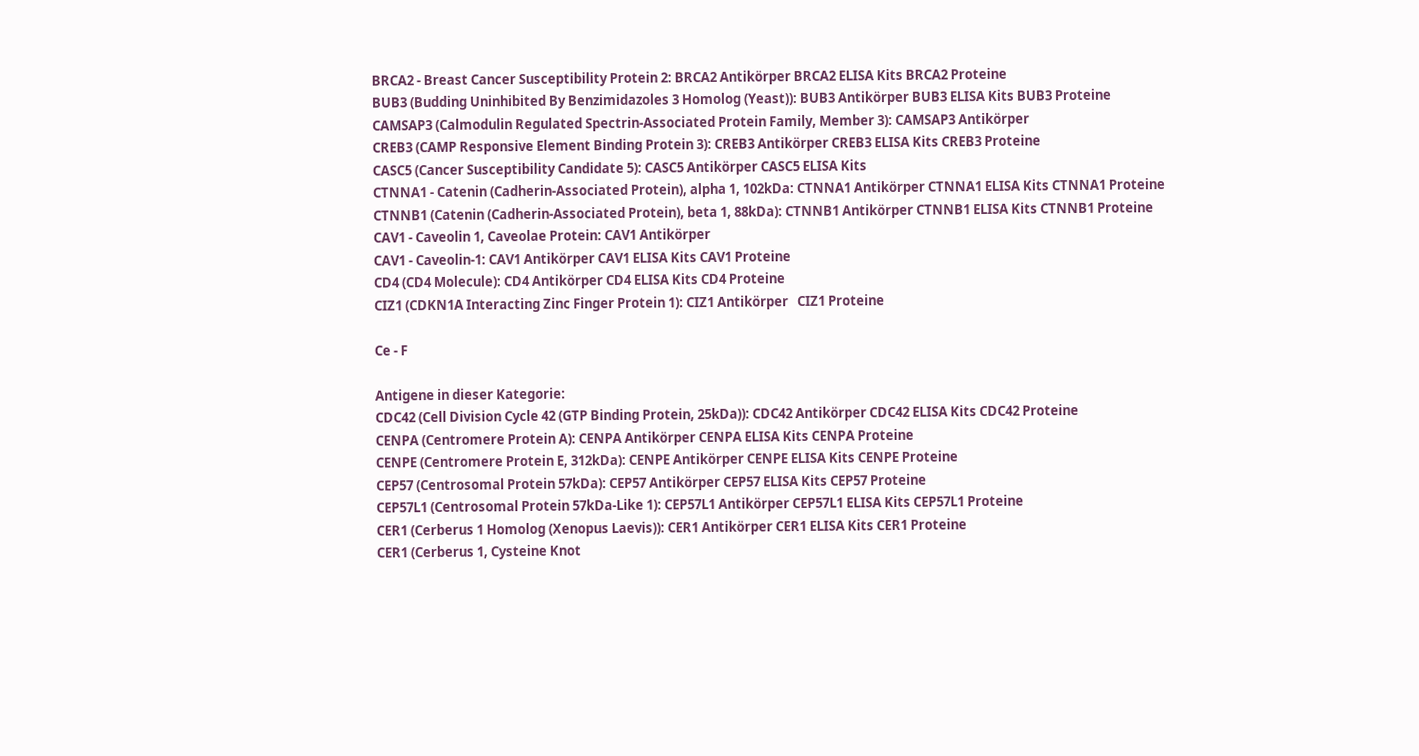BRCA2 - Breast Cancer Susceptibility Protein 2: BRCA2 Antikörper BRCA2 ELISA Kits BRCA2 Proteine
BUB3 (Budding Uninhibited By Benzimidazoles 3 Homolog (Yeast)): BUB3 Antikörper BUB3 ELISA Kits BUB3 Proteine
CAMSAP3 (Calmodulin Regulated Spectrin-Associated Protein Family, Member 3): CAMSAP3 Antikörper
CREB3 (CAMP Responsive Element Binding Protein 3): CREB3 Antikörper CREB3 ELISA Kits CREB3 Proteine
CASC5 (Cancer Susceptibility Candidate 5): CASC5 Antikörper CASC5 ELISA Kits
CTNNA1 - Catenin (Cadherin-Associated Protein), alpha 1, 102kDa: CTNNA1 Antikörper CTNNA1 ELISA Kits CTNNA1 Proteine
CTNNB1 (Catenin (Cadherin-Associated Protein), beta 1, 88kDa): CTNNB1 Antikörper CTNNB1 ELISA Kits CTNNB1 Proteine
CAV1 - Caveolin 1, Caveolae Protein: CAV1 Antikörper
CAV1 - Caveolin-1: CAV1 Antikörper CAV1 ELISA Kits CAV1 Proteine
CD4 (CD4 Molecule): CD4 Antikörper CD4 ELISA Kits CD4 Proteine
CIZ1 (CDKN1A Interacting Zinc Finger Protein 1): CIZ1 Antikörper   CIZ1 Proteine

Ce - F

Antigene in dieser Kategorie:
CDC42 (Cell Division Cycle 42 (GTP Binding Protein, 25kDa)): CDC42 Antikörper CDC42 ELISA Kits CDC42 Proteine
CENPA (Centromere Protein A): CENPA Antikörper CENPA ELISA Kits CENPA Proteine
CENPE (Centromere Protein E, 312kDa): CENPE Antikörper CENPE ELISA Kits CENPE Proteine
CEP57 (Centrosomal Protein 57kDa): CEP57 Antikörper CEP57 ELISA Kits CEP57 Proteine
CEP57L1 (Centrosomal Protein 57kDa-Like 1): CEP57L1 Antikörper CEP57L1 ELISA Kits CEP57L1 Proteine
CER1 (Cerberus 1 Homolog (Xenopus Laevis)): CER1 Antikörper CER1 ELISA Kits CER1 Proteine
CER1 (Cerberus 1, Cysteine Knot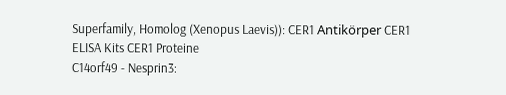Superfamily, Homolog (Xenopus Laevis)): CER1 Antikörper CER1 ELISA Kits CER1 Proteine
C14orf49 - Nesprin3: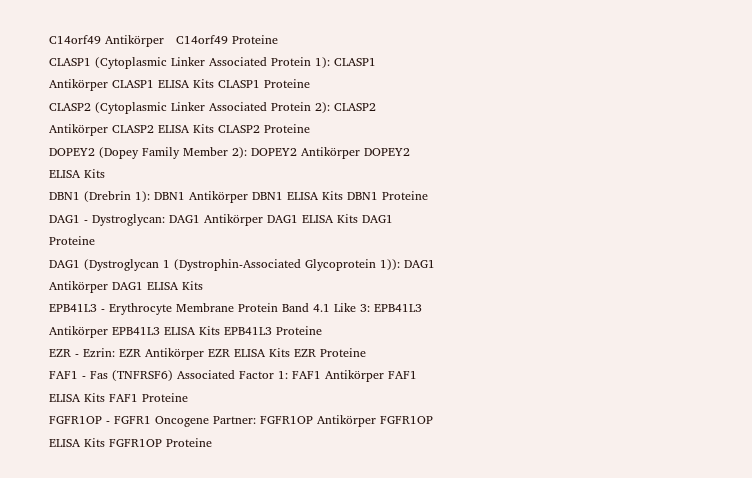C14orf49 Antikörper   C14orf49 Proteine
CLASP1 (Cytoplasmic Linker Associated Protein 1): CLASP1 Antikörper CLASP1 ELISA Kits CLASP1 Proteine
CLASP2 (Cytoplasmic Linker Associated Protein 2): CLASP2 Antikörper CLASP2 ELISA Kits CLASP2 Proteine
DOPEY2 (Dopey Family Member 2): DOPEY2 Antikörper DOPEY2 ELISA Kits
DBN1 (Drebrin 1): DBN1 Antikörper DBN1 ELISA Kits DBN1 Proteine
DAG1 - Dystroglycan: DAG1 Antikörper DAG1 ELISA Kits DAG1 Proteine
DAG1 (Dystroglycan 1 (Dystrophin-Associated Glycoprotein 1)): DAG1 Antikörper DAG1 ELISA Kits
EPB41L3 - Erythrocyte Membrane Protein Band 4.1 Like 3: EPB41L3 Antikörper EPB41L3 ELISA Kits EPB41L3 Proteine
EZR - Ezrin: EZR Antikörper EZR ELISA Kits EZR Proteine
FAF1 - Fas (TNFRSF6) Associated Factor 1: FAF1 Antikörper FAF1 ELISA Kits FAF1 Proteine
FGFR1OP - FGFR1 Oncogene Partner: FGFR1OP Antikörper FGFR1OP ELISA Kits FGFR1OP Proteine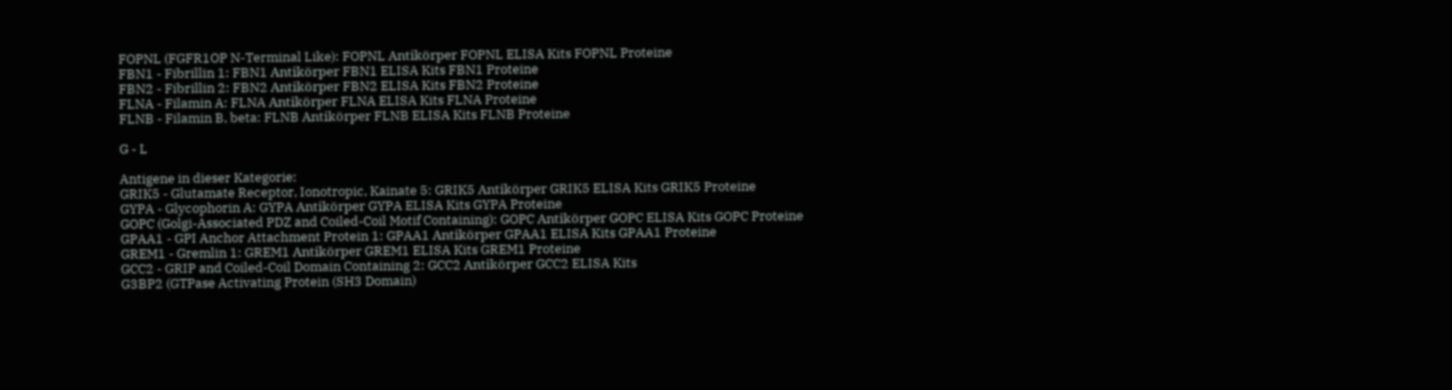FOPNL (FGFR1OP N-Terminal Like): FOPNL Antikörper FOPNL ELISA Kits FOPNL Proteine
FBN1 - Fibrillin 1: FBN1 Antikörper FBN1 ELISA Kits FBN1 Proteine
FBN2 - Fibrillin 2: FBN2 Antikörper FBN2 ELISA Kits FBN2 Proteine
FLNA - Filamin A: FLNA Antikörper FLNA ELISA Kits FLNA Proteine
FLNB - Filamin B, beta: FLNB Antikörper FLNB ELISA Kits FLNB Proteine

G - L

Antigene in dieser Kategorie:
GRIK5 - Glutamate Receptor, Ionotropic, Kainate 5: GRIK5 Antikörper GRIK5 ELISA Kits GRIK5 Proteine
GYPA - Glycophorin A: GYPA Antikörper GYPA ELISA Kits GYPA Proteine
GOPC (Golgi-Associated PDZ and Coiled-Coil Motif Containing): GOPC Antikörper GOPC ELISA Kits GOPC Proteine
GPAA1 - GPI Anchor Attachment Protein 1: GPAA1 Antikörper GPAA1 ELISA Kits GPAA1 Proteine
GREM1 - Gremlin 1: GREM1 Antikörper GREM1 ELISA Kits GREM1 Proteine
GCC2 - GRIP and Coiled-Coil Domain Containing 2: GCC2 Antikörper GCC2 ELISA Kits
G3BP2 (GTPase Activating Protein (SH3 Domain)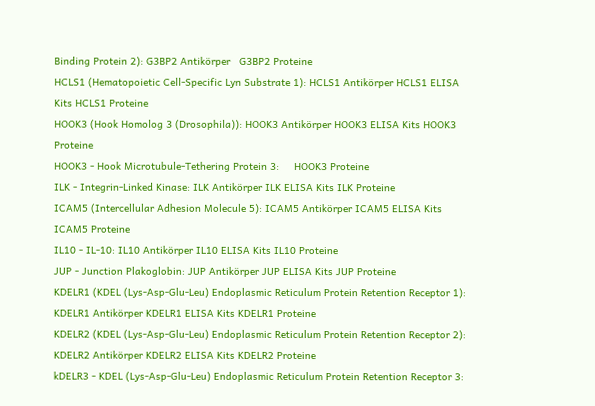Binding Protein 2): G3BP2 Antikörper   G3BP2 Proteine
HCLS1 (Hematopoietic Cell-Specific Lyn Substrate 1): HCLS1 Antikörper HCLS1 ELISA Kits HCLS1 Proteine
HOOK3 (Hook Homolog 3 (Drosophila)): HOOK3 Antikörper HOOK3 ELISA Kits HOOK3 Proteine
HOOK3 - Hook Microtubule-Tethering Protein 3:     HOOK3 Proteine
ILK - Integrin-Linked Kinase: ILK Antikörper ILK ELISA Kits ILK Proteine
ICAM5 (Intercellular Adhesion Molecule 5): ICAM5 Antikörper ICAM5 ELISA Kits ICAM5 Proteine
IL10 - IL-10: IL10 Antikörper IL10 ELISA Kits IL10 Proteine
JUP - Junction Plakoglobin: JUP Antikörper JUP ELISA Kits JUP Proteine
KDELR1 (KDEL (Lys-Asp-Glu-Leu) Endoplasmic Reticulum Protein Retention Receptor 1): KDELR1 Antikörper KDELR1 ELISA Kits KDELR1 Proteine
KDELR2 (KDEL (Lys-Asp-Glu-Leu) Endoplasmic Reticulum Protein Retention Receptor 2): KDELR2 Antikörper KDELR2 ELISA Kits KDELR2 Proteine
kDELR3 - KDEL (Lys-Asp-Glu-Leu) Endoplasmic Reticulum Protein Retention Receptor 3: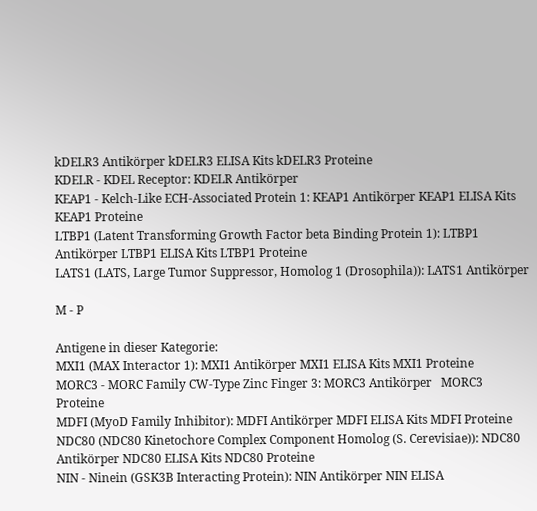kDELR3 Antikörper kDELR3 ELISA Kits kDELR3 Proteine
KDELR - KDEL Receptor: KDELR Antikörper
KEAP1 - Kelch-Like ECH-Associated Protein 1: KEAP1 Antikörper KEAP1 ELISA Kits KEAP1 Proteine
LTBP1 (Latent Transforming Growth Factor beta Binding Protein 1): LTBP1 Antikörper LTBP1 ELISA Kits LTBP1 Proteine
LATS1 (LATS, Large Tumor Suppressor, Homolog 1 (Drosophila)): LATS1 Antikörper

M - P

Antigene in dieser Kategorie:
MXI1 (MAX Interactor 1): MXI1 Antikörper MXI1 ELISA Kits MXI1 Proteine
MORC3 - MORC Family CW-Type Zinc Finger 3: MORC3 Antikörper   MORC3 Proteine
MDFI (MyoD Family Inhibitor): MDFI Antikörper MDFI ELISA Kits MDFI Proteine
NDC80 (NDC80 Kinetochore Complex Component Homolog (S. Cerevisiae)): NDC80 Antikörper NDC80 ELISA Kits NDC80 Proteine
NIN - Ninein (GSK3B Interacting Protein): NIN Antikörper NIN ELISA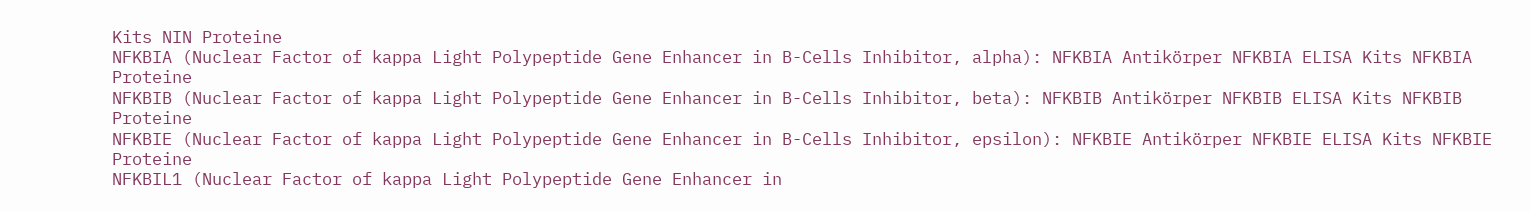Kits NIN Proteine
NFKBIA (Nuclear Factor of kappa Light Polypeptide Gene Enhancer in B-Cells Inhibitor, alpha): NFKBIA Antikörper NFKBIA ELISA Kits NFKBIA Proteine
NFKBIB (Nuclear Factor of kappa Light Polypeptide Gene Enhancer in B-Cells Inhibitor, beta): NFKBIB Antikörper NFKBIB ELISA Kits NFKBIB Proteine
NFKBIE (Nuclear Factor of kappa Light Polypeptide Gene Enhancer in B-Cells Inhibitor, epsilon): NFKBIE Antikörper NFKBIE ELISA Kits NFKBIE Proteine
NFKBIL1 (Nuclear Factor of kappa Light Polypeptide Gene Enhancer in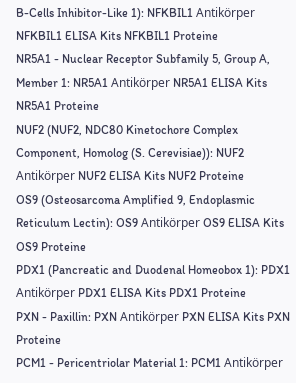B-Cells Inhibitor-Like 1): NFKBIL1 Antikörper NFKBIL1 ELISA Kits NFKBIL1 Proteine
NR5A1 - Nuclear Receptor Subfamily 5, Group A, Member 1: NR5A1 Antikörper NR5A1 ELISA Kits NR5A1 Proteine
NUF2 (NUF2, NDC80 Kinetochore Complex Component, Homolog (S. Cerevisiae)): NUF2 Antikörper NUF2 ELISA Kits NUF2 Proteine
OS9 (Osteosarcoma Amplified 9, Endoplasmic Reticulum Lectin): OS9 Antikörper OS9 ELISA Kits OS9 Proteine
PDX1 (Pancreatic and Duodenal Homeobox 1): PDX1 Antikörper PDX1 ELISA Kits PDX1 Proteine
PXN - Paxillin: PXN Antikörper PXN ELISA Kits PXN Proteine
PCM1 - Pericentriolar Material 1: PCM1 Antikörper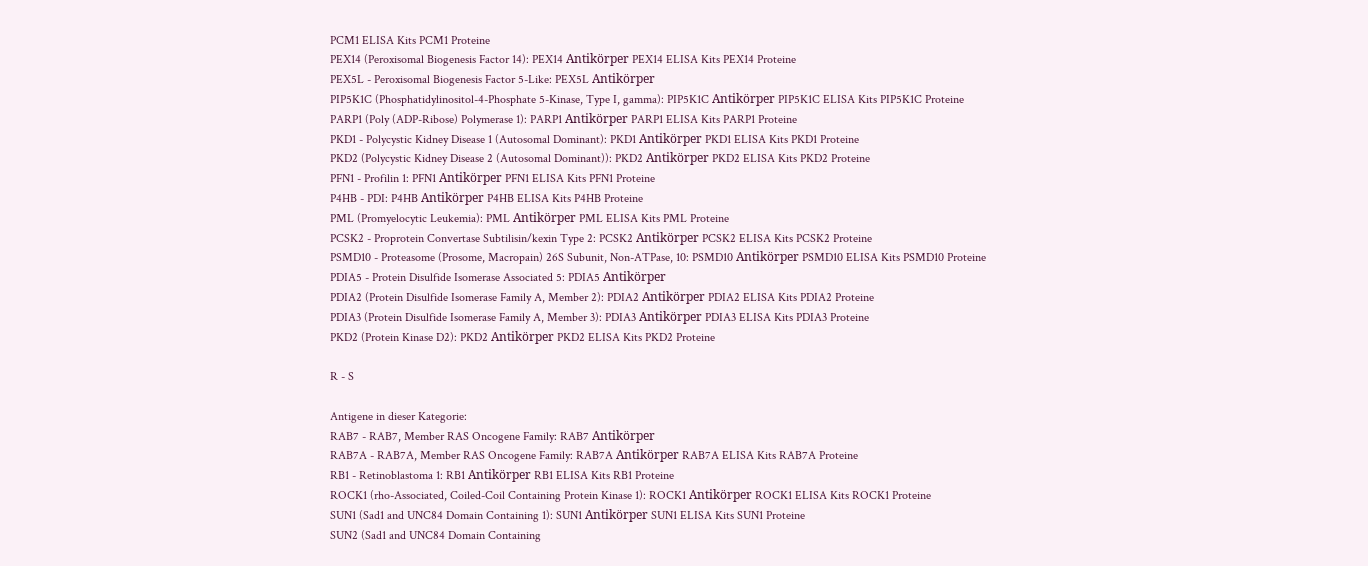PCM1 ELISA Kits PCM1 Proteine
PEX14 (Peroxisomal Biogenesis Factor 14): PEX14 Antikörper PEX14 ELISA Kits PEX14 Proteine
PEX5L - Peroxisomal Biogenesis Factor 5-Like: PEX5L Antikörper
PIP5K1C (Phosphatidylinositol-4-Phosphate 5-Kinase, Type I, gamma): PIP5K1C Antikörper PIP5K1C ELISA Kits PIP5K1C Proteine
PARP1 (Poly (ADP-Ribose) Polymerase 1): PARP1 Antikörper PARP1 ELISA Kits PARP1 Proteine
PKD1 - Polycystic Kidney Disease 1 (Autosomal Dominant): PKD1 Antikörper PKD1 ELISA Kits PKD1 Proteine
PKD2 (Polycystic Kidney Disease 2 (Autosomal Dominant)): PKD2 Antikörper PKD2 ELISA Kits PKD2 Proteine
PFN1 - Profilin 1: PFN1 Antikörper PFN1 ELISA Kits PFN1 Proteine
P4HB - PDI: P4HB Antikörper P4HB ELISA Kits P4HB Proteine
PML (Promyelocytic Leukemia): PML Antikörper PML ELISA Kits PML Proteine
PCSK2 - Proprotein Convertase Subtilisin/kexin Type 2: PCSK2 Antikörper PCSK2 ELISA Kits PCSK2 Proteine
PSMD10 - Proteasome (Prosome, Macropain) 26S Subunit, Non-ATPase, 10: PSMD10 Antikörper PSMD10 ELISA Kits PSMD10 Proteine
PDIA5 - Protein Disulfide Isomerase Associated 5: PDIA5 Antikörper
PDIA2 (Protein Disulfide Isomerase Family A, Member 2): PDIA2 Antikörper PDIA2 ELISA Kits PDIA2 Proteine
PDIA3 (Protein Disulfide Isomerase Family A, Member 3): PDIA3 Antikörper PDIA3 ELISA Kits PDIA3 Proteine
PKD2 (Protein Kinase D2): PKD2 Antikörper PKD2 ELISA Kits PKD2 Proteine

R - S

Antigene in dieser Kategorie:
RAB7 - RAB7, Member RAS Oncogene Family: RAB7 Antikörper
RAB7A - RAB7A, Member RAS Oncogene Family: RAB7A Antikörper RAB7A ELISA Kits RAB7A Proteine
RB1 - Retinoblastoma 1: RB1 Antikörper RB1 ELISA Kits RB1 Proteine
ROCK1 (rho-Associated, Coiled-Coil Containing Protein Kinase 1): ROCK1 Antikörper ROCK1 ELISA Kits ROCK1 Proteine
SUN1 (Sad1 and UNC84 Domain Containing 1): SUN1 Antikörper SUN1 ELISA Kits SUN1 Proteine
SUN2 (Sad1 and UNC84 Domain Containing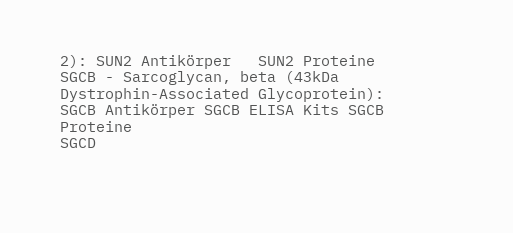2): SUN2 Antikörper   SUN2 Proteine
SGCB - Sarcoglycan, beta (43kDa Dystrophin-Associated Glycoprotein): SGCB Antikörper SGCB ELISA Kits SGCB Proteine
SGCD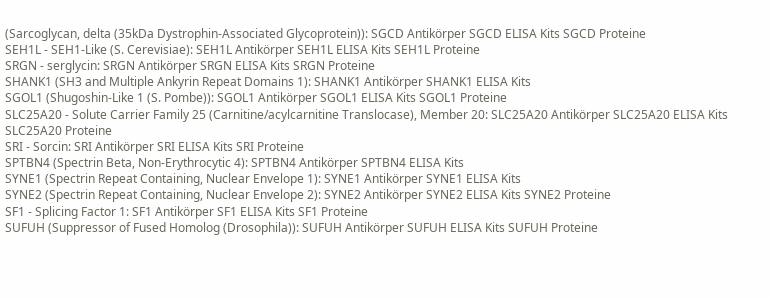(Sarcoglycan, delta (35kDa Dystrophin-Associated Glycoprotein)): SGCD Antikörper SGCD ELISA Kits SGCD Proteine
SEH1L - SEH1-Like (S. Cerevisiae): SEH1L Antikörper SEH1L ELISA Kits SEH1L Proteine
SRGN - serglycin: SRGN Antikörper SRGN ELISA Kits SRGN Proteine
SHANK1 (SH3 and Multiple Ankyrin Repeat Domains 1): SHANK1 Antikörper SHANK1 ELISA Kits
SGOL1 (Shugoshin-Like 1 (S. Pombe)): SGOL1 Antikörper SGOL1 ELISA Kits SGOL1 Proteine
SLC25A20 - Solute Carrier Family 25 (Carnitine/acylcarnitine Translocase), Member 20: SLC25A20 Antikörper SLC25A20 ELISA Kits SLC25A20 Proteine
SRI - Sorcin: SRI Antikörper SRI ELISA Kits SRI Proteine
SPTBN4 (Spectrin Beta, Non-Erythrocytic 4): SPTBN4 Antikörper SPTBN4 ELISA Kits
SYNE1 (Spectrin Repeat Containing, Nuclear Envelope 1): SYNE1 Antikörper SYNE1 ELISA Kits
SYNE2 (Spectrin Repeat Containing, Nuclear Envelope 2): SYNE2 Antikörper SYNE2 ELISA Kits SYNE2 Proteine
SF1 - Splicing Factor 1: SF1 Antikörper SF1 ELISA Kits SF1 Proteine
SUFUH (Suppressor of Fused Homolog (Drosophila)): SUFUH Antikörper SUFUH ELISA Kits SUFUH Proteine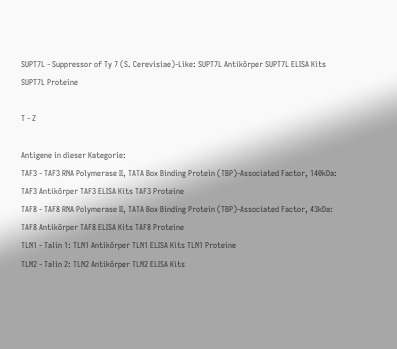SUPT7L - Suppressor of Ty 7 (S. Cerevisiae)-Like: SUPT7L Antikörper SUPT7L ELISA Kits SUPT7L Proteine

T - Z

Antigene in dieser Kategorie:
TAF3 - TAF3 RNA Polymerase II, TATA Box Binding Protein (TBP)-Associated Factor, 140kDa: TAF3 Antikörper TAF3 ELISA Kits TAF3 Proteine
TAF8 - TAF8 RNA Polymerase II, TATA Box Binding Protein (TBP)-Associated Factor, 43kDa: TAF8 Antikörper TAF8 ELISA Kits TAF8 Proteine
TLN1 - Talin 1: TLN1 Antikörper TLN1 ELISA Kits TLN1 Proteine
TLN2 - Talin 2: TLN2 Antikörper TLN2 ELISA Kits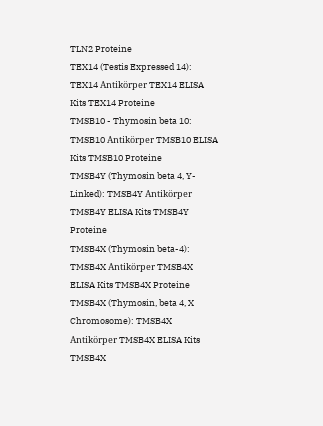TLN2 Proteine
TEX14 (Testis Expressed 14): TEX14 Antikörper TEX14 ELISA Kits TEX14 Proteine
TMSB10 - Thymosin beta 10: TMSB10 Antikörper TMSB10 ELISA Kits TMSB10 Proteine
TMSB4Y (Thymosin beta 4, Y-Linked): TMSB4Y Antikörper TMSB4Y ELISA Kits TMSB4Y Proteine
TMSB4X (Thymosin beta-4): TMSB4X Antikörper TMSB4X ELISA Kits TMSB4X Proteine
TMSB4X (Thymosin, beta 4, X Chromosome): TMSB4X Antikörper TMSB4X ELISA Kits TMSB4X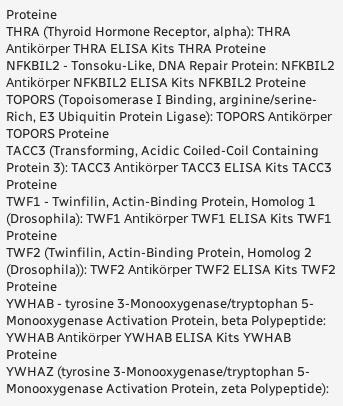Proteine
THRA (Thyroid Hormone Receptor, alpha): THRA Antikörper THRA ELISA Kits THRA Proteine
NFKBIL2 - Tonsoku-Like, DNA Repair Protein: NFKBIL2 Antikörper NFKBIL2 ELISA Kits NFKBIL2 Proteine
TOPORS (Topoisomerase I Binding, arginine/serine-Rich, E3 Ubiquitin Protein Ligase): TOPORS Antikörper   TOPORS Proteine
TACC3 (Transforming, Acidic Coiled-Coil Containing Protein 3): TACC3 Antikörper TACC3 ELISA Kits TACC3 Proteine
TWF1 - Twinfilin, Actin-Binding Protein, Homolog 1 (Drosophila): TWF1 Antikörper TWF1 ELISA Kits TWF1 Proteine
TWF2 (Twinfilin, Actin-Binding Protein, Homolog 2 (Drosophila)): TWF2 Antikörper TWF2 ELISA Kits TWF2 Proteine
YWHAB - tyrosine 3-Monooxygenase/tryptophan 5-Monooxygenase Activation Protein, beta Polypeptide: YWHAB Antikörper YWHAB ELISA Kits YWHAB Proteine
YWHAZ (tyrosine 3-Monooxygenase/tryptophan 5-Monooxygenase Activation Protein, zeta Polypeptide):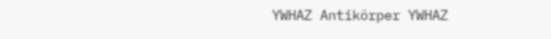YWHAZ Antikörper YWHAZ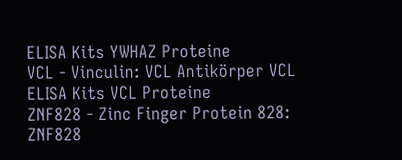ELISA Kits YWHAZ Proteine
VCL - Vinculin: VCL Antikörper VCL ELISA Kits VCL Proteine
ZNF828 - Zinc Finger Protein 828: ZNF828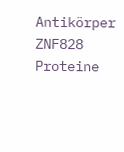Antikörper   ZNF828 Proteine